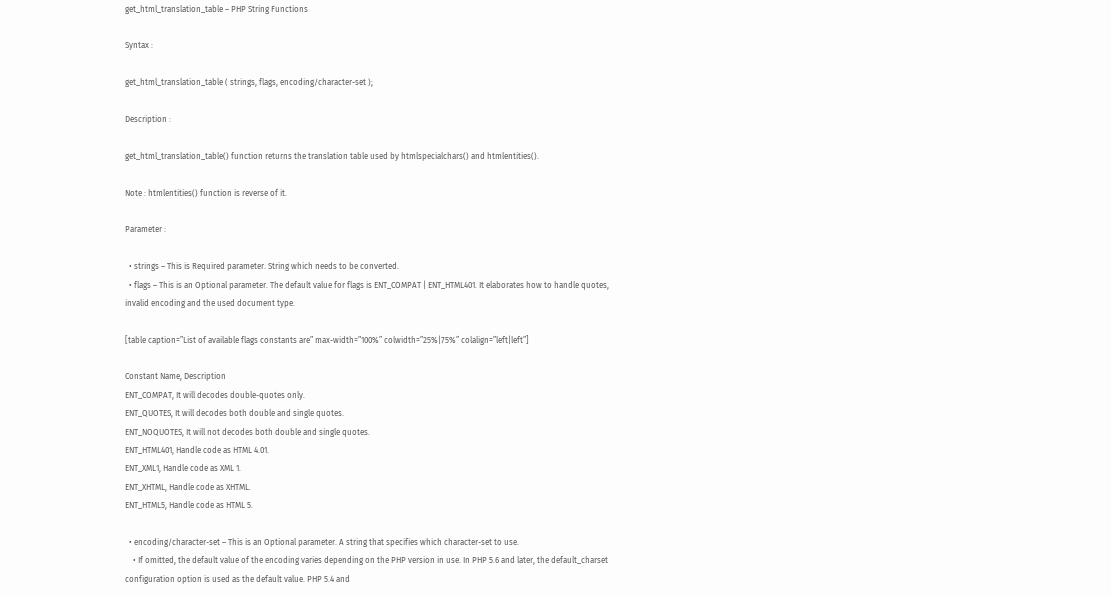get_html_translation_table – PHP String Functions

Syntax :

get_html_translation_table ( strings, flags, encoding/character-set );

Description :

get_html_translation_table() function returns the translation table used by htmlspecialchars() and htmlentities().

Note : htmlentities() function is reverse of it.

Parameter :

  • strings – This is Required parameter. String which needs to be converted.
  • flags – This is an Optional parameter. The default value for flags is ENT_COMPAT | ENT_HTML401. It elaborates how to handle quotes, invalid encoding and the used document type.

[table caption=”List of available flags constants are” max-width=”100%” colwidth=”25%|75%” colalign=”left|left”]

Constant Name, Description
ENT_COMPAT, It will decodes double-quotes only.
ENT_QUOTES, It will decodes both double and single quotes.
ENT_NOQUOTES, It will not decodes both double and single quotes.
ENT_HTML401, Handle code as HTML 4.01.
ENT_XML1, Handle code as XML 1.
ENT_XHTML, Handle code as XHTML.
ENT_HTML5, Handle code as HTML 5.

  • encoding/character-set – This is an Optional parameter. A string that specifies which character-set to use.
    • If omitted, the default value of the encoding varies depending on the PHP version in use. In PHP 5.6 and later, the default_charset configuration option is used as the default value. PHP 5.4 and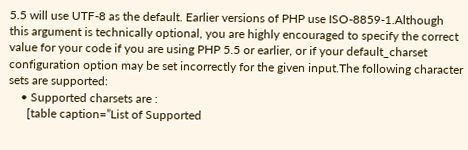5.5 will use UTF-8 as the default. Earlier versions of PHP use ISO-8859-1.Although this argument is technically optional, you are highly encouraged to specify the correct value for your code if you are using PHP 5.5 or earlier, or if your default_charset configuration option may be set incorrectly for the given input.The following character sets are supported:
    • Supported charsets are :
      [table caption=”List of Supported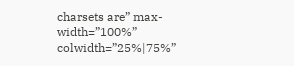charsets are” max-width=”100%” colwidth=”25%|75%”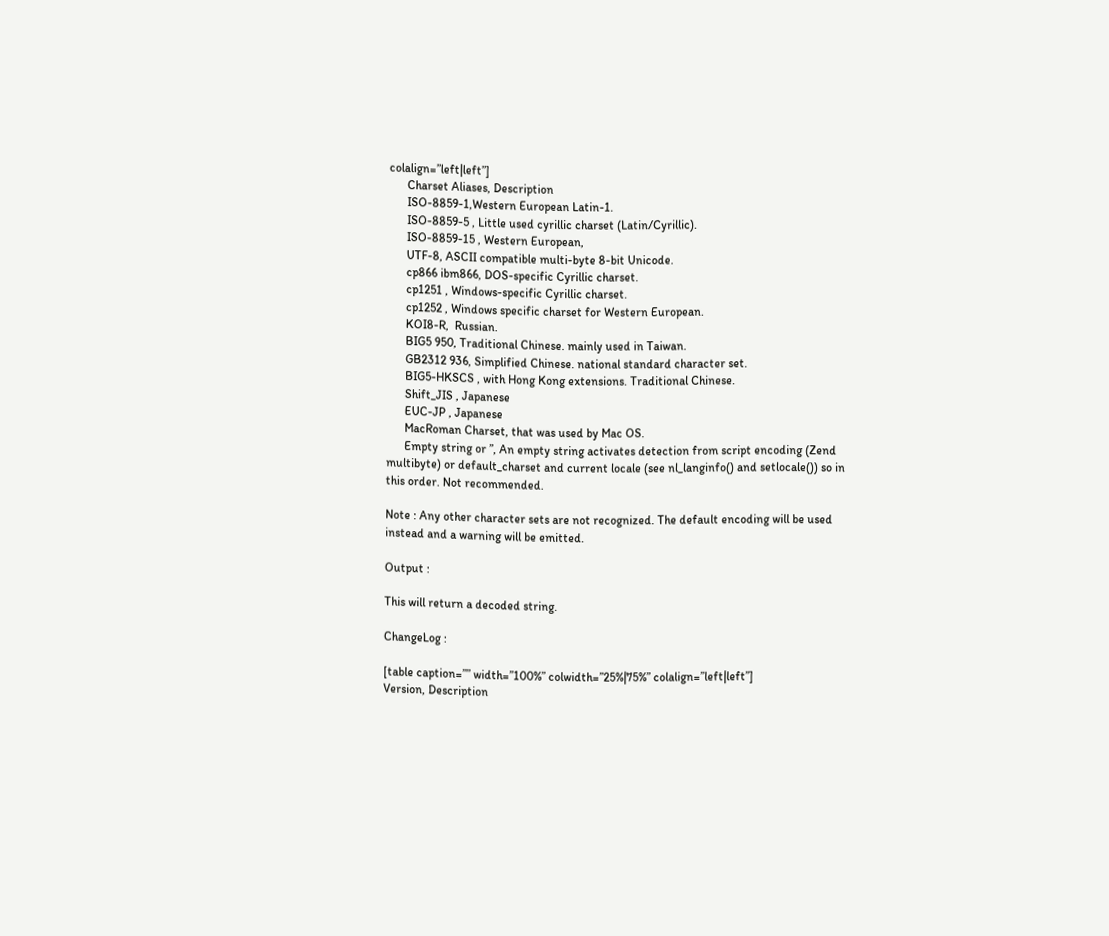colalign=”left|left”]
      Charset Aliases, Description
      ISO-8859-1,Western European Latin-1.
      ISO-8859-5 , Little used cyrillic charset (Latin/Cyrillic).
      ISO-8859-15 , Western European,
      UTF-8, ASCII compatible multi-byte 8-bit Unicode.
      cp866 ibm866, DOS-specific Cyrillic charset.
      cp1251 , Windows-specific Cyrillic charset.
      cp1252 , Windows specific charset for Western European.
      KOI8-R,  Russian.
      BIG5 950, Traditional Chinese. mainly used in Taiwan.
      GB2312 936, Simplified Chinese. national standard character set.
      BIG5-HKSCS , with Hong Kong extensions. Traditional Chinese.
      Shift_JIS , Japanese
      EUC-JP , Japanese
      MacRoman Charset, that was used by Mac OS.
      Empty string or ”, An empty string activates detection from script encoding (Zend multibyte) or default_charset and current locale (see nl_langinfo() and setlocale()) so in this order. Not recommended.

Note : Any other character sets are not recognized. The default encoding will be used instead and a warning will be emitted.

Output :

This will return a decoded string.

ChangeLog :

[table caption=”” width=”100%” colwidth=”25%|75%” colalign=”left|left”]
Version, Description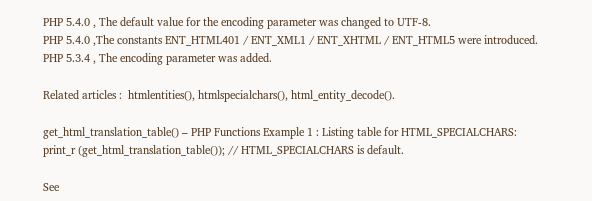PHP 5.4.0 , The default value for the encoding parameter was changed to UTF-8.
PHP 5.4.0 ,The constants ENT_HTML401 / ENT_XML1 / ENT_XHTML / ENT_HTML5 were introduced.
PHP 5.3.4 , The encoding parameter was added.

Related articles :  htmlentities(), htmlspecialchars(), html_entity_decode().

get_html_translation_table() – PHP Functions Example 1 : Listing table for HTML_SPECIALCHARS:
print_r (get_html_translation_table()); // HTML_SPECIALCHARS is default.

See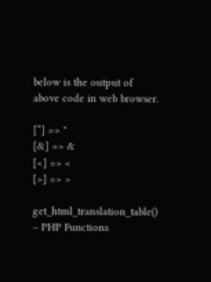below is the output of above code in web browser.

[“] => "
[&] => &
[<] => <
[>] => >

get_html_translation_table() – PHP Functions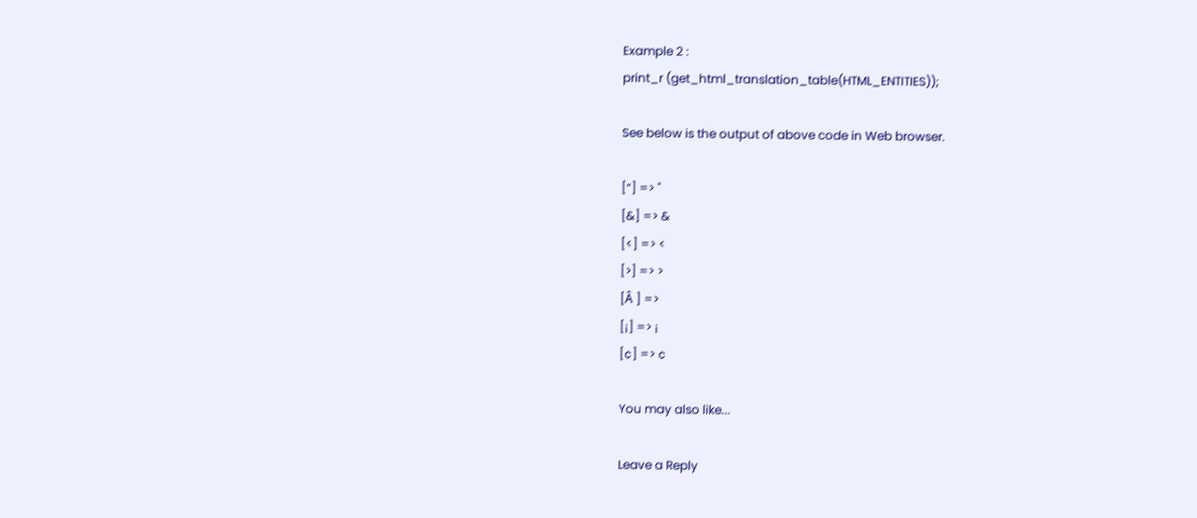Example 2 :
print_r (get_html_translation_table(HTML_ENTITIES));

See below is the output of above code in Web browser.

[“] => "
[&] => &
[<] => <
[>] => >
[Â ] =>
[¡] => ¡
[¢] => ¢

You may also like...

Leave a Reply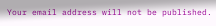Your email address will not be published.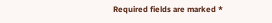Required fields are marked *